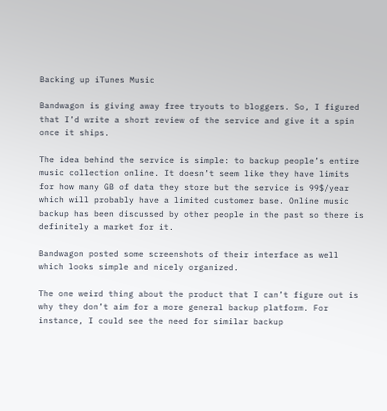Backing up iTunes Music

Bandwagon is giving away free tryouts to bloggers. So, I figured that I’d write a short review of the service and give it a spin once it ships.

The idea behind the service is simple: to backup people’s entire music collection online. It doesn’t seem like they have limits for how many GB of data they store but the service is 99$/year which will probably have a limited customer base. Online music backup has been discussed by other people in the past so there is definitely a market for it.

Bandwagon posted some screenshots of their interface as well which looks simple and nicely organized.

The one weird thing about the product that I can’t figure out is why they don’t aim for a more general backup platform. For instance, I could see the need for similar backup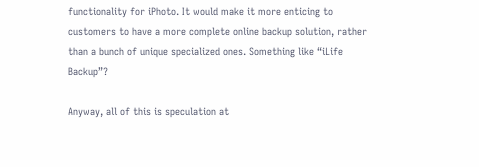functionality for iPhoto. It would make it more enticing to customers to have a more complete online backup solution, rather than a bunch of unique specialized ones. Something like “iLife Backup”?

Anyway, all of this is speculation at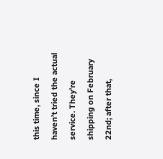this time, since I haven’t tried the actual service. They’re shipping on February 22nd; after that,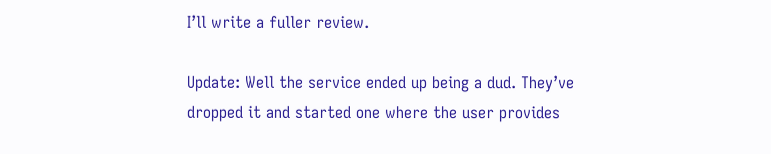I’ll write a fuller review.

Update: Well the service ended up being a dud. They’ve dropped it and started one where the user provides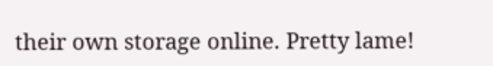their own storage online. Pretty lame!